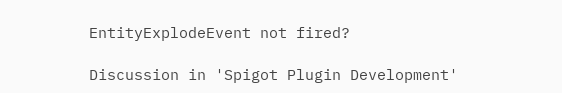EntityExplodeEvent not fired?

Discussion in 'Spigot Plugin Development'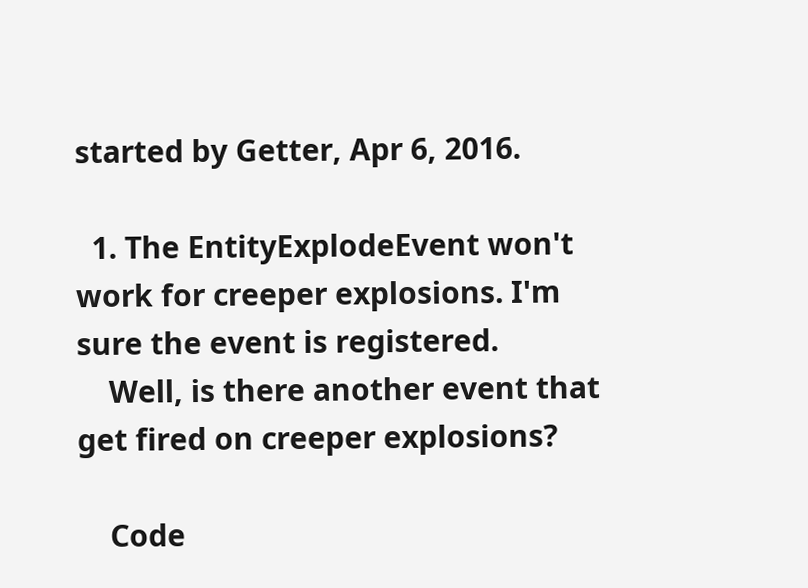started by Getter, Apr 6, 2016.

  1. The EntityExplodeEvent won't work for creeper explosions. I'm sure the event is registered.
    Well, is there another event that get fired on creeper explosions?

    Code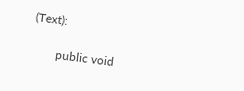(Text):

        public void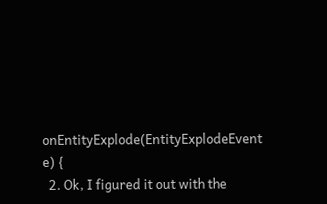onEntityExplode(EntityExplodeEvent e) {
  2. Ok, I figured it out with the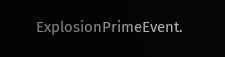ExplosionPrimeEvent.